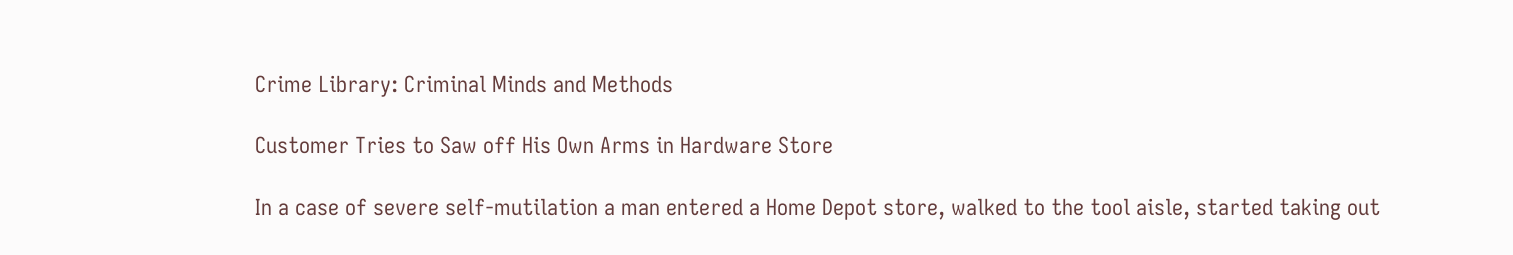Crime Library: Criminal Minds and Methods

Customer Tries to Saw off His Own Arms in Hardware Store

In a case of severe self-mutilation a man entered a Home Depot store, walked to the tool aisle, started taking out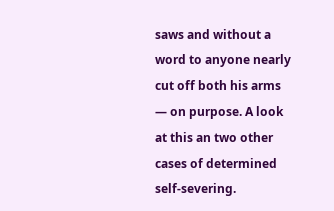saws and without a word to anyone nearly cut off both his arms — on purpose. A look at this an two other cases of determined self-severing.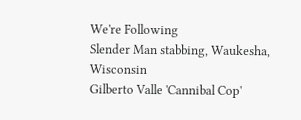We're Following
Slender Man stabbing, Waukesha, Wisconsin
Gilberto Valle 'Cannibal Cop'